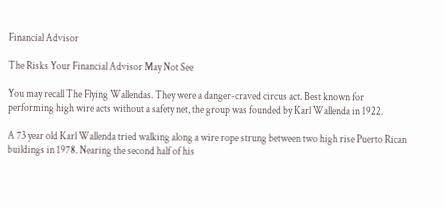Financial Advisor

The Risks Your Financial Advisor May Not See

You may recall The Flying Wallendas. They were a danger-craved circus act. Best known for performing high wire acts without a safety net, the group was founded by Karl Wallenda in 1922.

A 73 year old Karl Wallenda tried walking along a wire rope strung between two high rise Puerto Rican buildings in 1978. Nearing the second half of his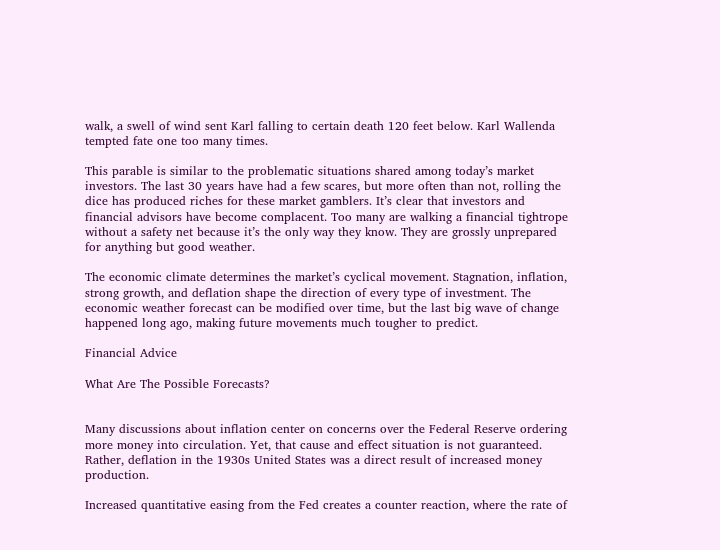walk, a swell of wind sent Karl falling to certain death 120 feet below. Karl Wallenda tempted fate one too many times.

This parable is similar to the problematic situations shared among today’s market investors. The last 30 years have had a few scares, but more often than not, rolling the dice has produced riches for these market gamblers. It’s clear that investors and financial advisors have become complacent. Too many are walking a financial tightrope without a safety net because it’s the only way they know. They are grossly unprepared for anything but good weather.

The economic climate determines the market’s cyclical movement. Stagnation, inflation, strong growth, and deflation shape the direction of every type of investment. The economic weather forecast can be modified over time, but the last big wave of change happened long ago, making future movements much tougher to predict.

Financial Advice

What Are The Possible Forecasts?


Many discussions about inflation center on concerns over the Federal Reserve ordering more money into circulation. Yet, that cause and effect situation is not guaranteed. Rather, deflation in the 1930s United States was a direct result of increased money production.

Increased quantitative easing from the Fed creates a counter reaction, where the rate of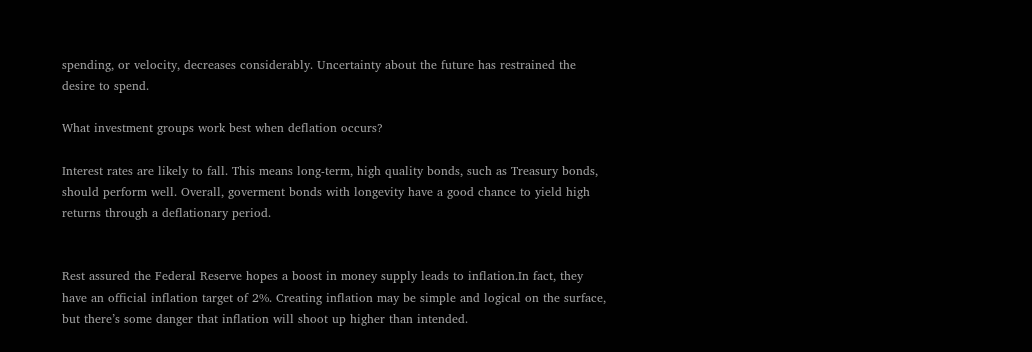spending, or velocity, decreases considerably. Uncertainty about the future has restrained the desire to spend.

What investment groups work best when deflation occurs?

Interest rates are likely to fall. This means long-term, high quality bonds, such as Treasury bonds, should perform well. Overall, goverment bonds with longevity have a good chance to yield high returns through a deflationary period.


Rest assured the Federal Reserve hopes a boost in money supply leads to inflation.In fact, they have an official inflation target of 2%. Creating inflation may be simple and logical on the surface, but there’s some danger that inflation will shoot up higher than intended.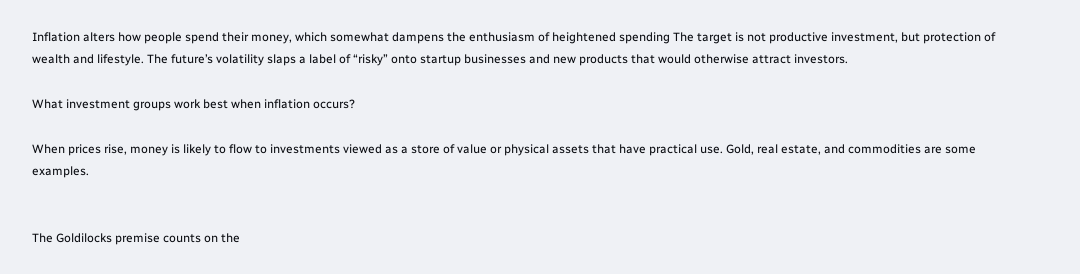Inflation alters how people spend their money, which somewhat dampens the enthusiasm of heightened spending The target is not productive investment, but protection of wealth and lifestyle. The future’s volatility slaps a label of “risky” onto startup businesses and new products that would otherwise attract investors.

What investment groups work best when inflation occurs?

When prices rise, money is likely to flow to investments viewed as a store of value or physical assets that have practical use. Gold, real estate, and commodities are some examples.


The Goldilocks premise counts on the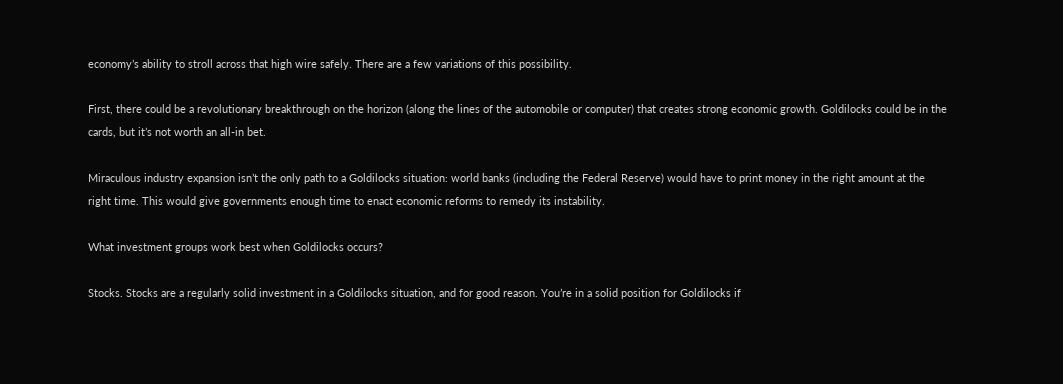economy’s ability to stroll across that high wire safely. There are a few variations of this possibility.

First, there could be a revolutionary breakthrough on the horizon (along the lines of the automobile or computer) that creates strong economic growth. Goldilocks could be in the cards, but it’s not worth an all-in bet.

Miraculous industry expansion isn’t the only path to a Goldilocks situation: world banks (including the Federal Reserve) would have to print money in the right amount at the right time. This would give governments enough time to enact economic reforms to remedy its instability.

What investment groups work best when Goldilocks occurs?

Stocks. Stocks are a regularly solid investment in a Goldilocks situation, and for good reason. You’re in a solid position for Goldilocks if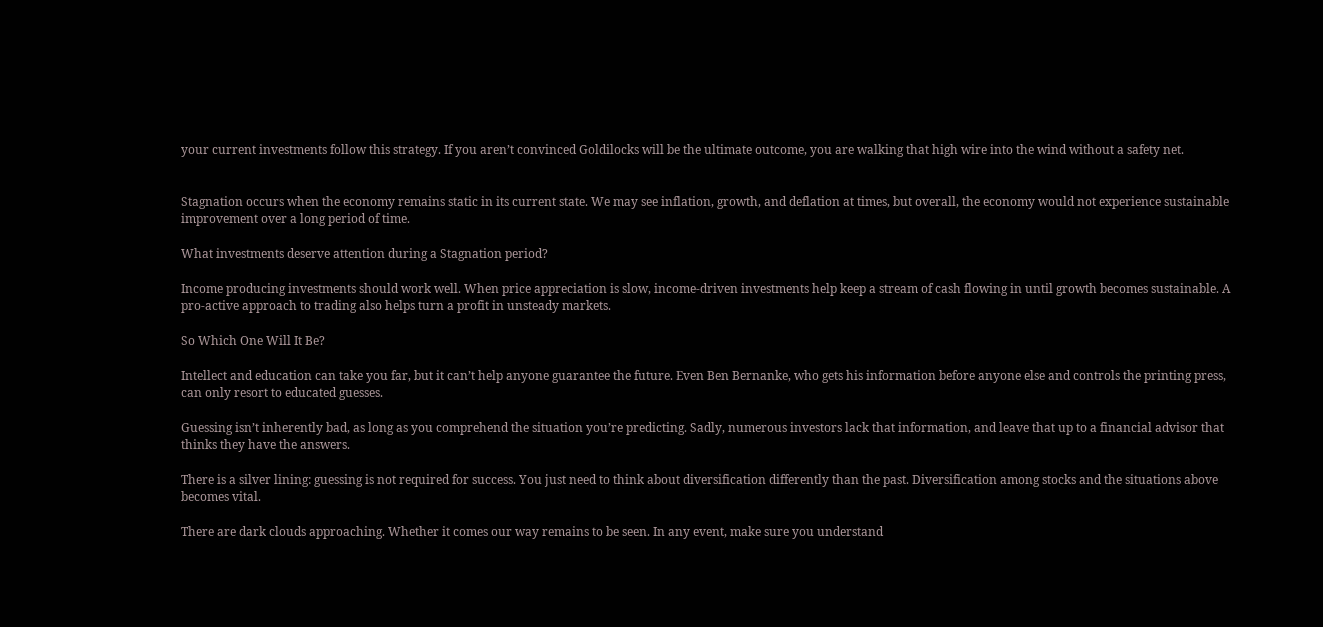your current investments follow this strategy. If you aren’t convinced Goldilocks will be the ultimate outcome, you are walking that high wire into the wind without a safety net.


Stagnation occurs when the economy remains static in its current state. We may see inflation, growth, and deflation at times, but overall, the economy would not experience sustainable improvement over a long period of time.

What investments deserve attention during a Stagnation period?

Income producing investments should work well. When price appreciation is slow, income-driven investments help keep a stream of cash flowing in until growth becomes sustainable. A pro-active approach to trading also helps turn a profit in unsteady markets.

So Which One Will It Be?

Intellect and education can take you far, but it can’t help anyone guarantee the future. Even Ben Bernanke, who gets his information before anyone else and controls the printing press, can only resort to educated guesses.

Guessing isn’t inherently bad, as long as you comprehend the situation you’re predicting. Sadly, numerous investors lack that information, and leave that up to a financial advisor that thinks they have the answers.

There is a silver lining: guessing is not required for success. You just need to think about diversification differently than the past. Diversification among stocks and the situations above becomes vital.

There are dark clouds approaching. Whether it comes our way remains to be seen. In any event, make sure you understand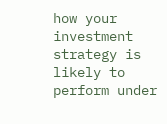how your investment strategy is likely to perform under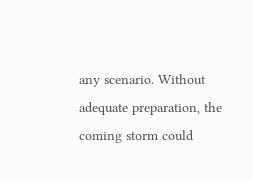any scenario. Without adequate preparation, the coming storm could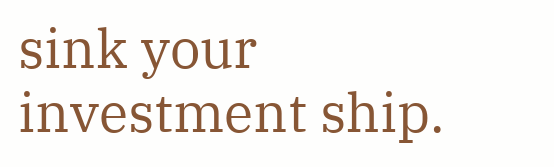sink your investment ship.